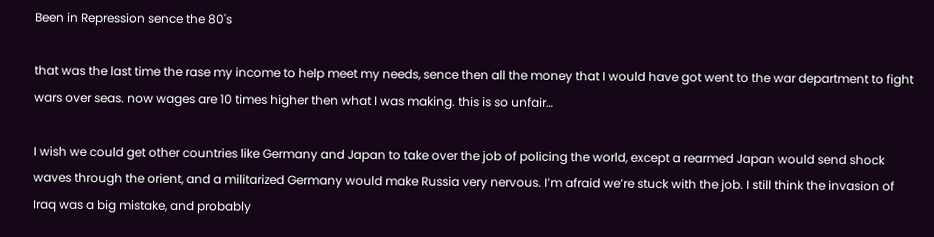Been in Repression sence the 80's

that was the last time the rase my income to help meet my needs, sence then all the money that I would have got went to the war department to fight wars over seas. now wages are 10 times higher then what I was making. this is so unfair…

I wish we could get other countries like Germany and Japan to take over the job of policing the world, except a rearmed Japan would send shock waves through the orient, and a militarized Germany would make Russia very nervous. I’m afraid we’re stuck with the job. I still think the invasion of Iraq was a big mistake, and probably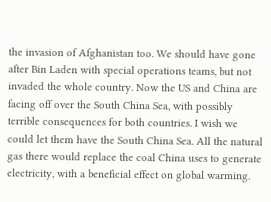the invasion of Afghanistan too. We should have gone after Bin Laden with special operations teams, but not invaded the whole country. Now the US and China are facing off over the South China Sea, with possibly terrible consequences for both countries. I wish we could let them have the South China Sea. All the natural gas there would replace the coal China uses to generate electricity, with a beneficial effect on global warming.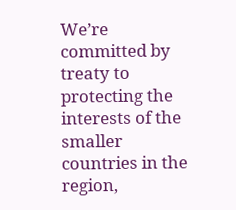We’re committed by treaty to protecting the interests of the smaller countries in the region,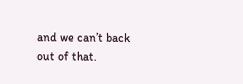and we can’t back out of that.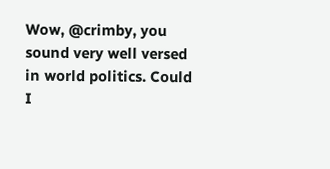Wow, @crimby, you sound very well versed in world politics. Could I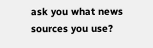ask you what news sources you use?